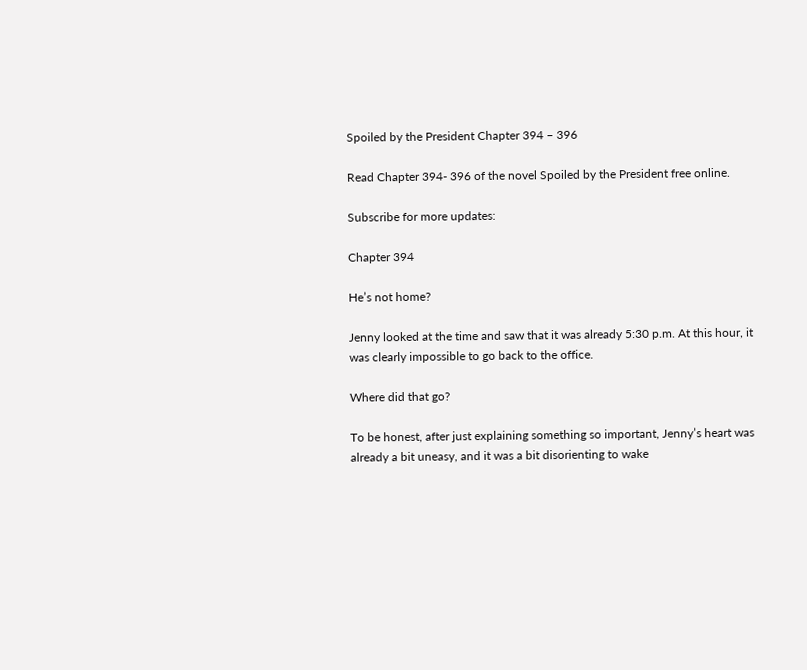Spoiled by the President Chapter 394 – 396

Read Chapter 394- 396 of the novel Spoiled by the President free online.

Subscribe for more updates:

Chapter 394

He’s not home?

Jenny looked at the time and saw that it was already 5:30 p.m. At this hour, it was clearly impossible to go back to the office.

Where did that go?

To be honest, after just explaining something so important, Jenny’s heart was already a bit uneasy, and it was a bit disorienting to wake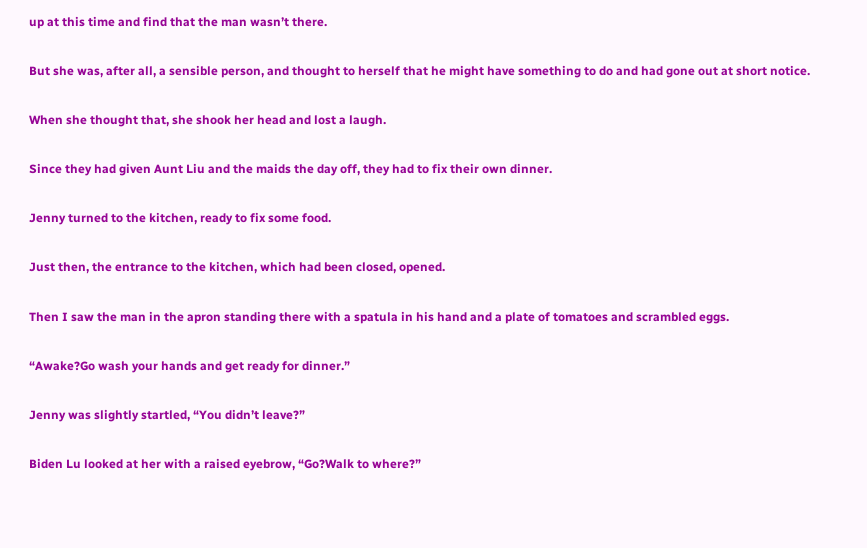up at this time and find that the man wasn’t there.

But she was, after all, a sensible person, and thought to herself that he might have something to do and had gone out at short notice.

When she thought that, she shook her head and lost a laugh.

Since they had given Aunt Liu and the maids the day off, they had to fix their own dinner.

Jenny turned to the kitchen, ready to fix some food.

Just then, the entrance to the kitchen, which had been closed, opened.

Then I saw the man in the apron standing there with a spatula in his hand and a plate of tomatoes and scrambled eggs.

“Awake?Go wash your hands and get ready for dinner.”

Jenny was slightly startled, “You didn’t leave?”

Biden Lu looked at her with a raised eyebrow, “Go?Walk to where?”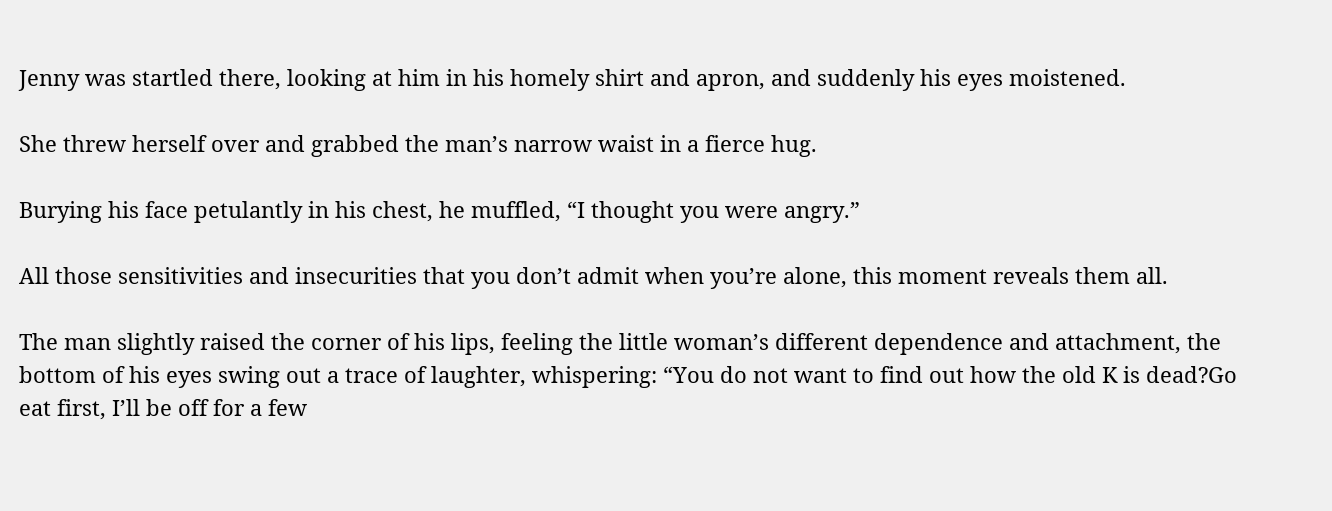Jenny was startled there, looking at him in his homely shirt and apron, and suddenly his eyes moistened.

She threw herself over and grabbed the man’s narrow waist in a fierce hug.

Burying his face petulantly in his chest, he muffled, “I thought you were angry.”

All those sensitivities and insecurities that you don’t admit when you’re alone, this moment reveals them all.

The man slightly raised the corner of his lips, feeling the little woman’s different dependence and attachment, the bottom of his eyes swing out a trace of laughter, whispering: “You do not want to find out how the old K is dead?Go eat first, I’ll be off for a few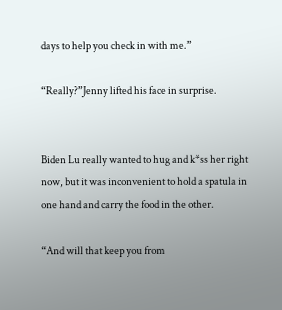days to help you check in with me.”

“Really?”Jenny lifted his face in surprise.


Biden Lu really wanted to hug and k*ss her right now, but it was inconvenient to hold a spatula in one hand and carry the food in the other.

“And will that keep you from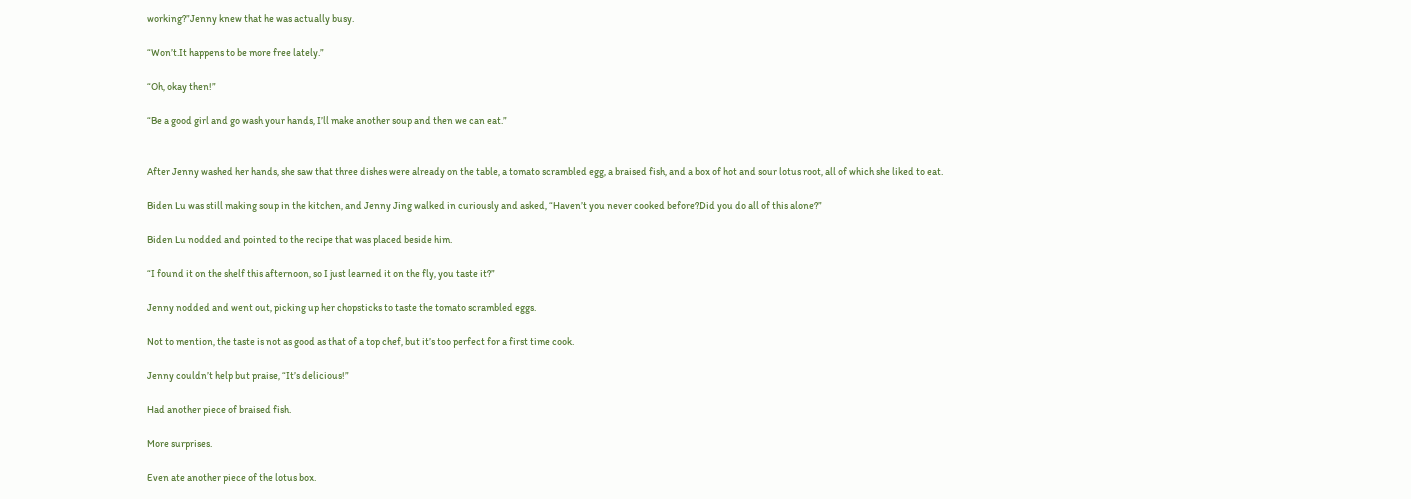working?”Jenny knew that he was actually busy.

“Won’t.It happens to be more free lately.”

“Oh, okay then!”

“Be a good girl and go wash your hands, I’ll make another soup and then we can eat.”


After Jenny washed her hands, she saw that three dishes were already on the table, a tomato scrambled egg, a braised fish, and a box of hot and sour lotus root, all of which she liked to eat.

Biden Lu was still making soup in the kitchen, and Jenny Jing walked in curiously and asked, “Haven’t you never cooked before?Did you do all of this alone?”

Biden Lu nodded and pointed to the recipe that was placed beside him.

“I found it on the shelf this afternoon, so I just learned it on the fly, you taste it?”

Jenny nodded and went out, picking up her chopsticks to taste the tomato scrambled eggs.

Not to mention, the taste is not as good as that of a top chef, but it’s too perfect for a first time cook.

Jenny couldn’t help but praise, “It’s delicious!”

Had another piece of braised fish.

More surprises.

Even ate another piece of the lotus box.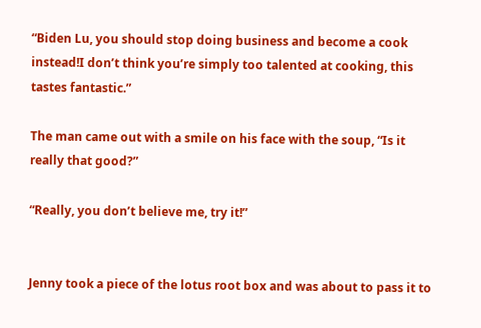“Biden Lu, you should stop doing business and become a cook instead!I don’t think you’re simply too talented at cooking, this tastes fantastic.”

The man came out with a smile on his face with the soup, “Is it really that good?”

“Really, you don’t believe me, try it!”


Jenny took a piece of the lotus root box and was about to pass it to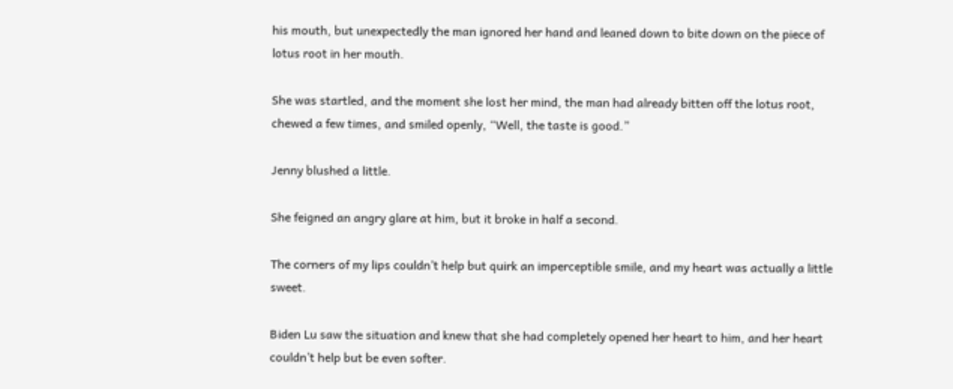his mouth, but unexpectedly the man ignored her hand and leaned down to bite down on the piece of lotus root in her mouth.

She was startled, and the moment she lost her mind, the man had already bitten off the lotus root, chewed a few times, and smiled openly, “Well, the taste is good.”

Jenny blushed a little.

She feigned an angry glare at him, but it broke in half a second.

The corners of my lips couldn’t help but quirk an imperceptible smile, and my heart was actually a little sweet.

Biden Lu saw the situation and knew that she had completely opened her heart to him, and her heart couldn’t help but be even softer.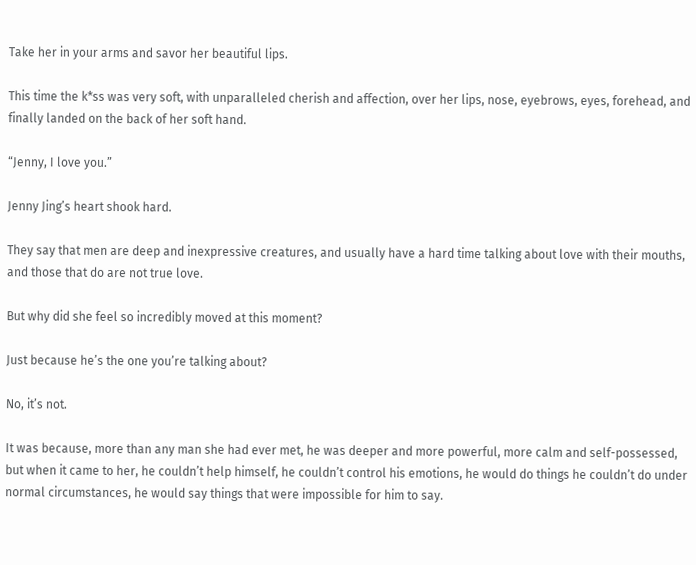Take her in your arms and savor her beautiful lips.

This time the k*ss was very soft, with unparalleled cherish and affection, over her lips, nose, eyebrows, eyes, forehead, and finally landed on the back of her soft hand.

“Jenny, I love you.”

Jenny Jing’s heart shook hard.

They say that men are deep and inexpressive creatures, and usually have a hard time talking about love with their mouths, and those that do are not true love.

But why did she feel so incredibly moved at this moment?

Just because he’s the one you’re talking about?

No, it’s not.

It was because, more than any man she had ever met, he was deeper and more powerful, more calm and self-possessed, but when it came to her, he couldn’t help himself, he couldn’t control his emotions, he would do things he couldn’t do under normal circumstances, he would say things that were impossible for him to say.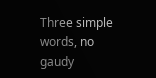Three simple words, no gaudy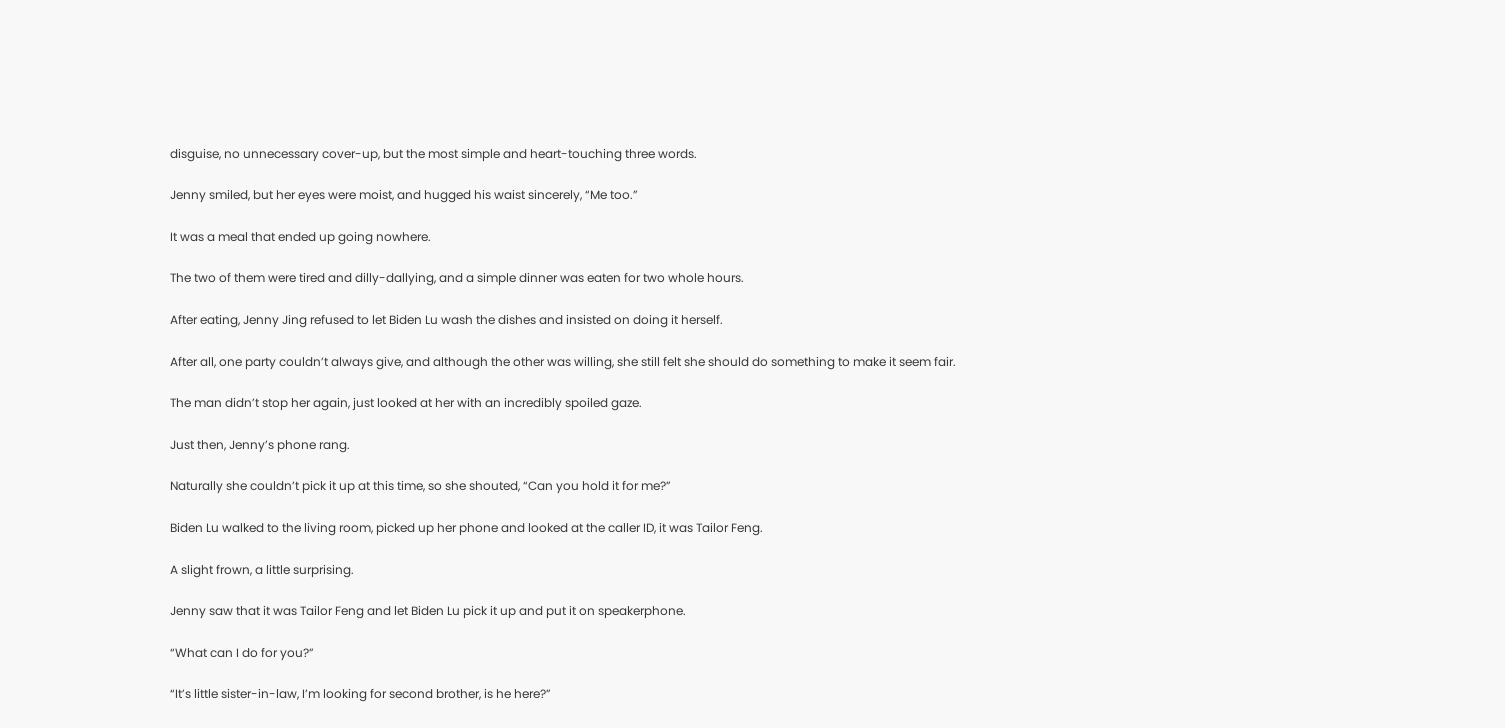disguise, no unnecessary cover-up, but the most simple and heart-touching three words.

Jenny smiled, but her eyes were moist, and hugged his waist sincerely, “Me too.”

It was a meal that ended up going nowhere.

The two of them were tired and dilly-dallying, and a simple dinner was eaten for two whole hours.

After eating, Jenny Jing refused to let Biden Lu wash the dishes and insisted on doing it herself.

After all, one party couldn’t always give, and although the other was willing, she still felt she should do something to make it seem fair.

The man didn’t stop her again, just looked at her with an incredibly spoiled gaze.

Just then, Jenny’s phone rang.

Naturally she couldn’t pick it up at this time, so she shouted, “Can you hold it for me?”

Biden Lu walked to the living room, picked up her phone and looked at the caller ID, it was Tailor Feng.

A slight frown, a little surprising.

Jenny saw that it was Tailor Feng and let Biden Lu pick it up and put it on speakerphone.

“What can I do for you?”

“It’s little sister-in-law, I’m looking for second brother, is he here?”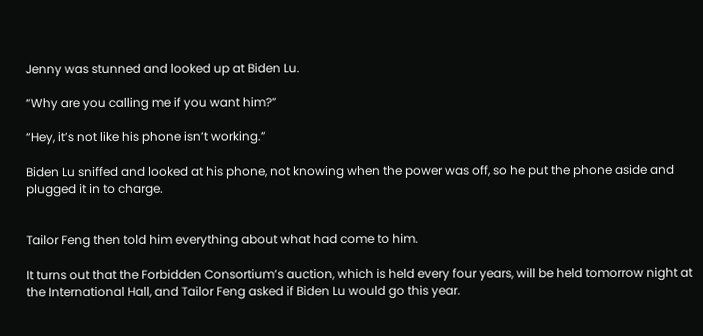Jenny was stunned and looked up at Biden Lu.

“Why are you calling me if you want him?”

“Hey, it’s not like his phone isn’t working.”

Biden Lu sniffed and looked at his phone, not knowing when the power was off, so he put the phone aside and plugged it in to charge.


Tailor Feng then told him everything about what had come to him.

It turns out that the Forbidden Consortium’s auction, which is held every four years, will be held tomorrow night at the International Hall, and Tailor Feng asked if Biden Lu would go this year.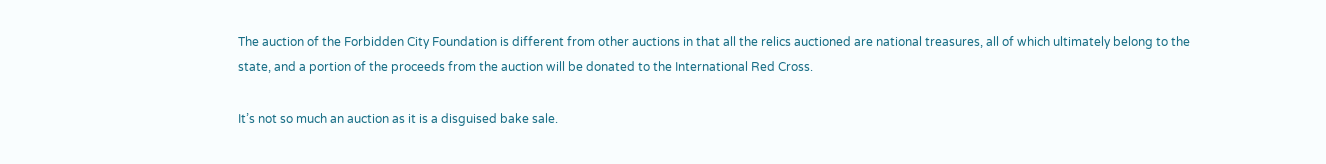The auction of the Forbidden City Foundation is different from other auctions in that all the relics auctioned are national treasures, all of which ultimately belong to the state, and a portion of the proceeds from the auction will be donated to the International Red Cross.

It’s not so much an auction as it is a disguised bake sale.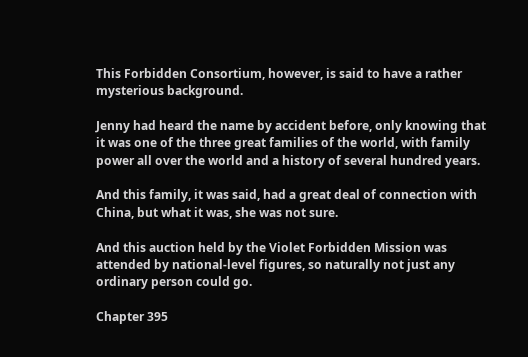This Forbidden Consortium, however, is said to have a rather mysterious background.

Jenny had heard the name by accident before, only knowing that it was one of the three great families of the world, with family power all over the world and a history of several hundred years.

And this family, it was said, had a great deal of connection with China, but what it was, she was not sure.

And this auction held by the Violet Forbidden Mission was attended by national-level figures, so naturally not just any ordinary person could go.

Chapter 395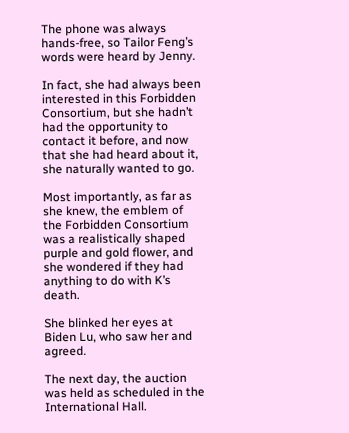The phone was always hands-free, so Tailor Feng’s words were heard by Jenny.

In fact, she had always been interested in this Forbidden Consortium, but she hadn’t had the opportunity to contact it before, and now that she had heard about it, she naturally wanted to go.

Most importantly, as far as she knew, the emblem of the Forbidden Consortium was a realistically shaped purple and gold flower, and she wondered if they had anything to do with K’s death.

She blinked her eyes at Biden Lu, who saw her and agreed.

The next day, the auction was held as scheduled in the International Hall.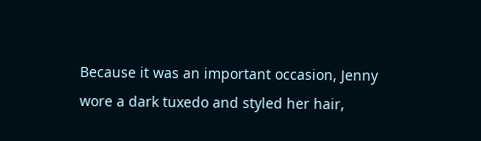Because it was an important occasion, Jenny wore a dark tuxedo and styled her hair,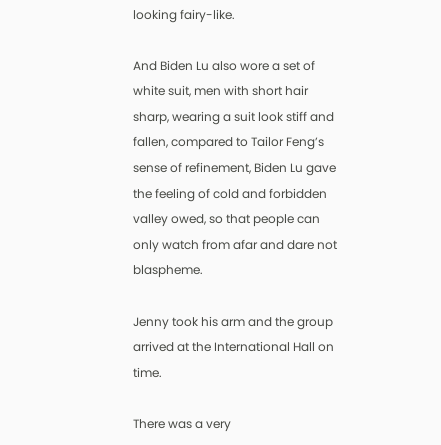looking fairy-like.

And Biden Lu also wore a set of white suit, men with short hair sharp, wearing a suit look stiff and fallen, compared to Tailor Feng’s sense of refinement, Biden Lu gave the feeling of cold and forbidden valley owed, so that people can only watch from afar and dare not blaspheme.

Jenny took his arm and the group arrived at the International Hall on time.

There was a very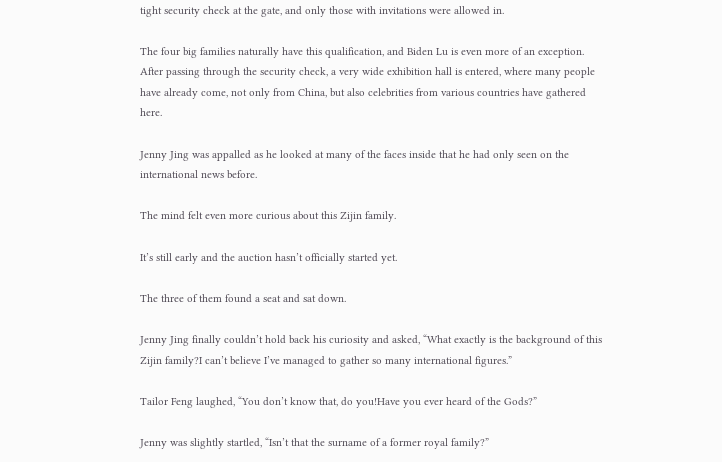tight security check at the gate, and only those with invitations were allowed in.

The four big families naturally have this qualification, and Biden Lu is even more of an exception. After passing through the security check, a very wide exhibition hall is entered, where many people have already come, not only from China, but also celebrities from various countries have gathered here.

Jenny Jing was appalled as he looked at many of the faces inside that he had only seen on the international news before.

The mind felt even more curious about this Zijin family.

It’s still early and the auction hasn’t officially started yet.

The three of them found a seat and sat down.

Jenny Jing finally couldn’t hold back his curiosity and asked, “What exactly is the background of this Zijin family?I can’t believe I’ve managed to gather so many international figures.”

Tailor Feng laughed, “You don’t know that, do you!Have you ever heard of the Gods?”

Jenny was slightly startled, “Isn’t that the surname of a former royal family?”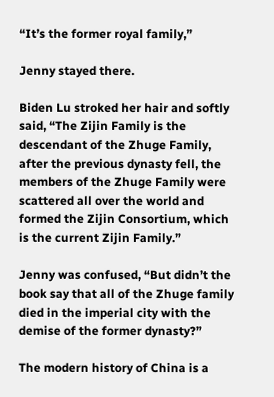“It’s the former royal family,”

Jenny stayed there.

Biden Lu stroked her hair and softly said, “The Zijin Family is the descendant of the Zhuge Family, after the previous dynasty fell, the members of the Zhuge Family were scattered all over the world and formed the Zijin Consortium, which is the current Zijin Family.”

Jenny was confused, “But didn’t the book say that all of the Zhuge family died in the imperial city with the demise of the former dynasty?”

The modern history of China is a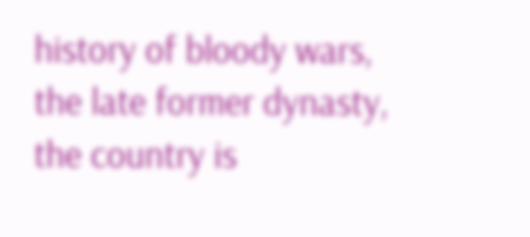history of bloody wars, the late former dynasty, the country is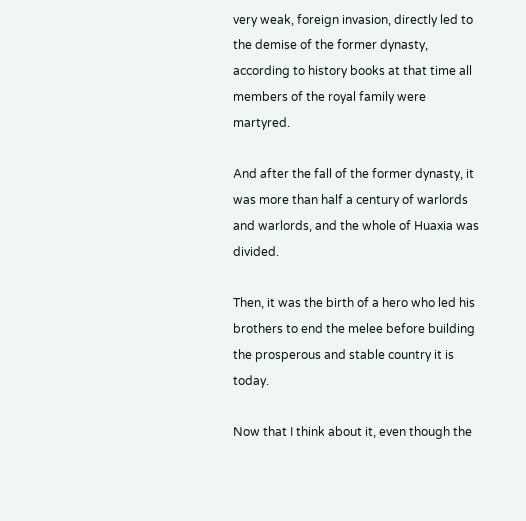very weak, foreign invasion, directly led to the demise of the former dynasty, according to history books at that time all members of the royal family were martyred.

And after the fall of the former dynasty, it was more than half a century of warlords and warlords, and the whole of Huaxia was divided.

Then, it was the birth of a hero who led his brothers to end the melee before building the prosperous and stable country it is today.

Now that I think about it, even though the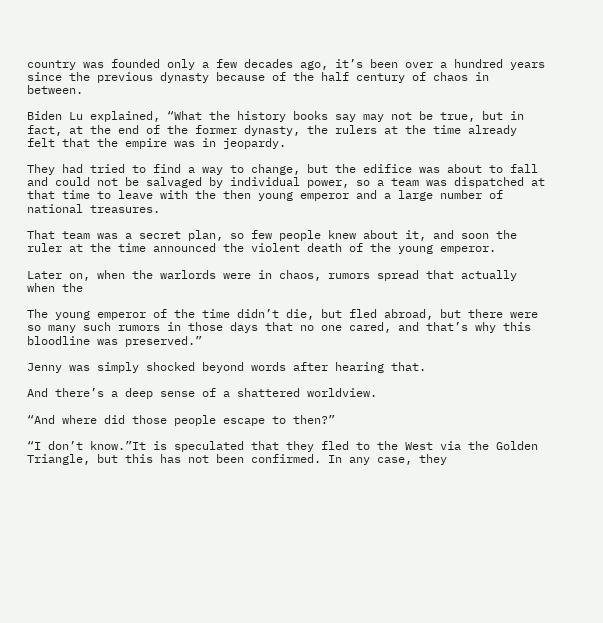country was founded only a few decades ago, it’s been over a hundred years since the previous dynasty because of the half century of chaos in between.

Biden Lu explained, “What the history books say may not be true, but in fact, at the end of the former dynasty, the rulers at the time already felt that the empire was in jeopardy.

They had tried to find a way to change, but the edifice was about to fall and could not be salvaged by individual power, so a team was dispatched at that time to leave with the then young emperor and a large number of national treasures.

That team was a secret plan, so few people knew about it, and soon the ruler at the time announced the violent death of the young emperor.

Later on, when the warlords were in chaos, rumors spread that actually when the

The young emperor of the time didn’t die, but fled abroad, but there were so many such rumors in those days that no one cared, and that’s why this bloodline was preserved.”

Jenny was simply shocked beyond words after hearing that.

And there’s a deep sense of a shattered worldview.

“And where did those people escape to then?”

“I don’t know.”It is speculated that they fled to the West via the Golden Triangle, but this has not been confirmed. In any case, they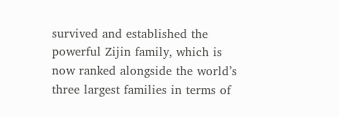survived and established the powerful Zijin family, which is now ranked alongside the world’s three largest families in terms of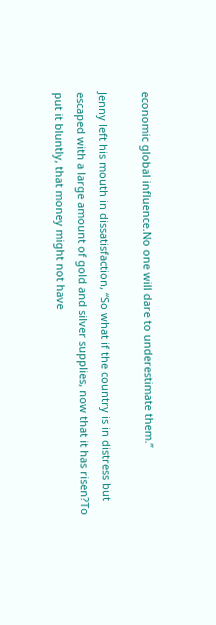economic global influence.No one will dare to underestimate them.”

Jenny left his mouth in dissatisfaction, “So what if the country is in distress but escaped with a large amount of gold and silver supplies, now that it has risen?To put it bluntly, that money might not have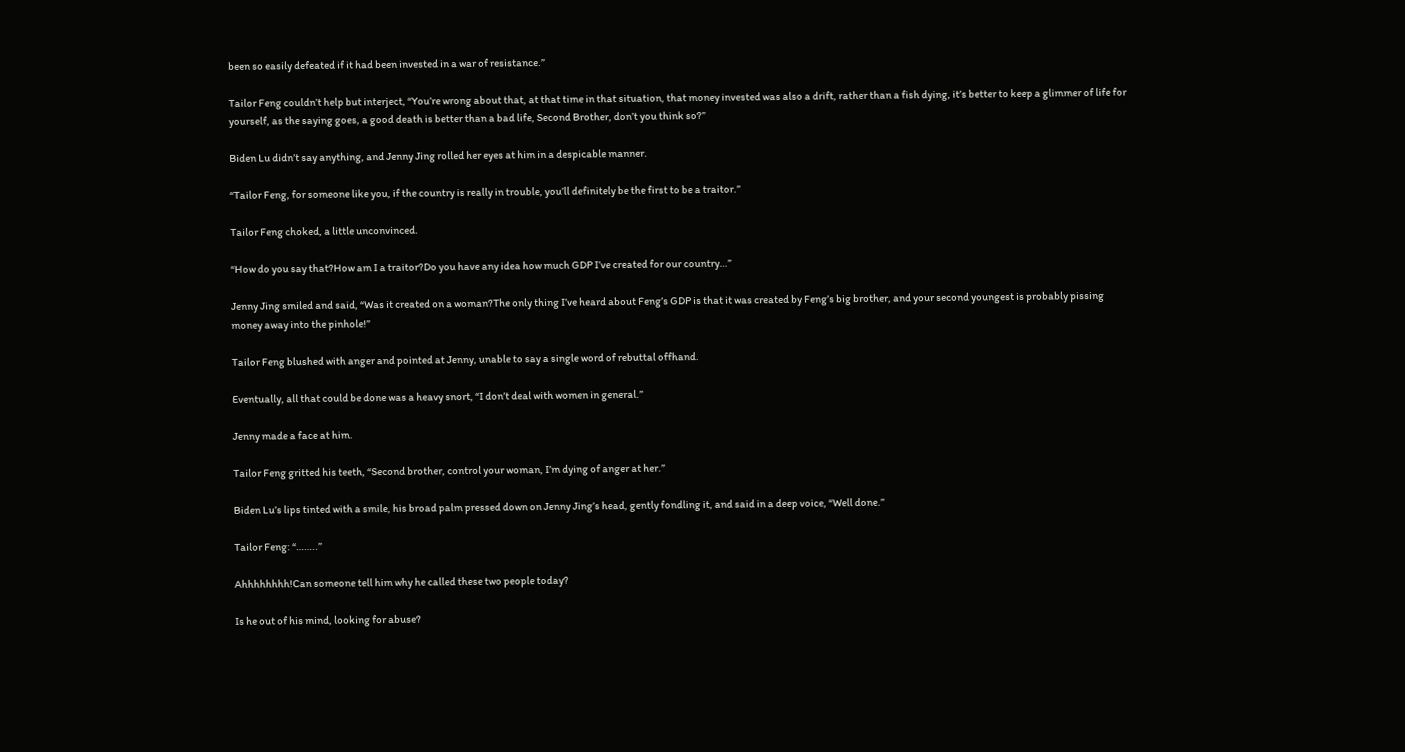been so easily defeated if it had been invested in a war of resistance.”

Tailor Feng couldn’t help but interject, “You’re wrong about that, at that time in that situation, that money invested was also a drift, rather than a fish dying, it’s better to keep a glimmer of life for yourself, as the saying goes, a good death is better than a bad life, Second Brother, don’t you think so?”

Biden Lu didn’t say anything, and Jenny Jing rolled her eyes at him in a despicable manner.

“Tailor Feng, for someone like you, if the country is really in trouble, you’ll definitely be the first to be a traitor.”

Tailor Feng choked, a little unconvinced.

“How do you say that?How am I a traitor?Do you have any idea how much GDP I’ve created for our country…”

Jenny Jing smiled and said, “Was it created on a woman?The only thing I’ve heard about Feng’s GDP is that it was created by Feng’s big brother, and your second youngest is probably pissing money away into the pinhole!”

Tailor Feng blushed with anger and pointed at Jenny, unable to say a single word of rebuttal offhand.

Eventually, all that could be done was a heavy snort, “I don’t deal with women in general.”

Jenny made a face at him.

Tailor Feng gritted his teeth, “Second brother, control your woman, I’m dying of anger at her.”

Biden Lu’s lips tinted with a smile, his broad palm pressed down on Jenny Jing’s head, gently fondling it, and said in a deep voice, “Well done.”

Tailor Feng: “……..”

Ahhhhhhhh!Can someone tell him why he called these two people today?

Is he out of his mind, looking for abuse?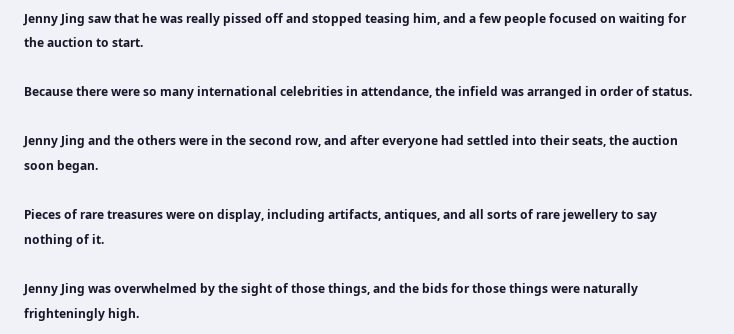Jenny Jing saw that he was really pissed off and stopped teasing him, and a few people focused on waiting for the auction to start.

Because there were so many international celebrities in attendance, the infield was arranged in order of status.

Jenny Jing and the others were in the second row, and after everyone had settled into their seats, the auction soon began.

Pieces of rare treasures were on display, including artifacts, antiques, and all sorts of rare jewellery to say nothing of it.

Jenny Jing was overwhelmed by the sight of those things, and the bids for those things were naturally frighteningly high.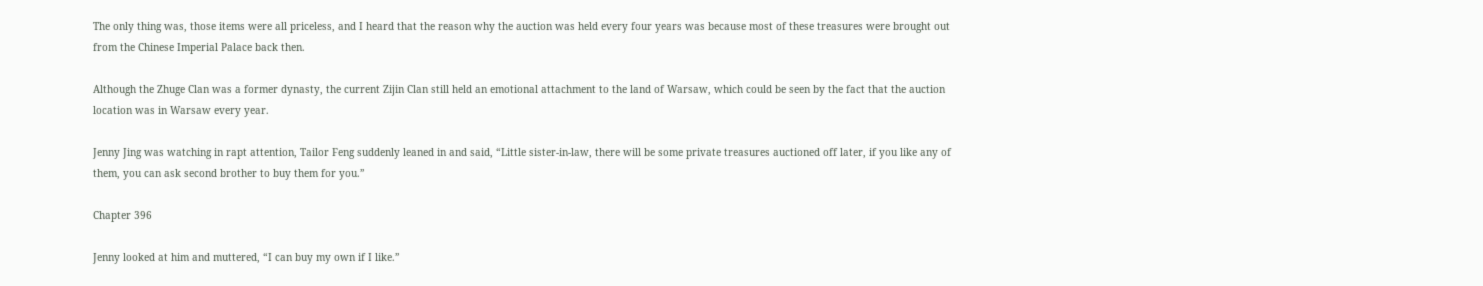The only thing was, those items were all priceless, and I heard that the reason why the auction was held every four years was because most of these treasures were brought out from the Chinese Imperial Palace back then.

Although the Zhuge Clan was a former dynasty, the current Zijin Clan still held an emotional attachment to the land of Warsaw, which could be seen by the fact that the auction location was in Warsaw every year.

Jenny Jing was watching in rapt attention, Tailor Feng suddenly leaned in and said, “Little sister-in-law, there will be some private treasures auctioned off later, if you like any of them, you can ask second brother to buy them for you.”

Chapter 396

Jenny looked at him and muttered, “I can buy my own if I like.”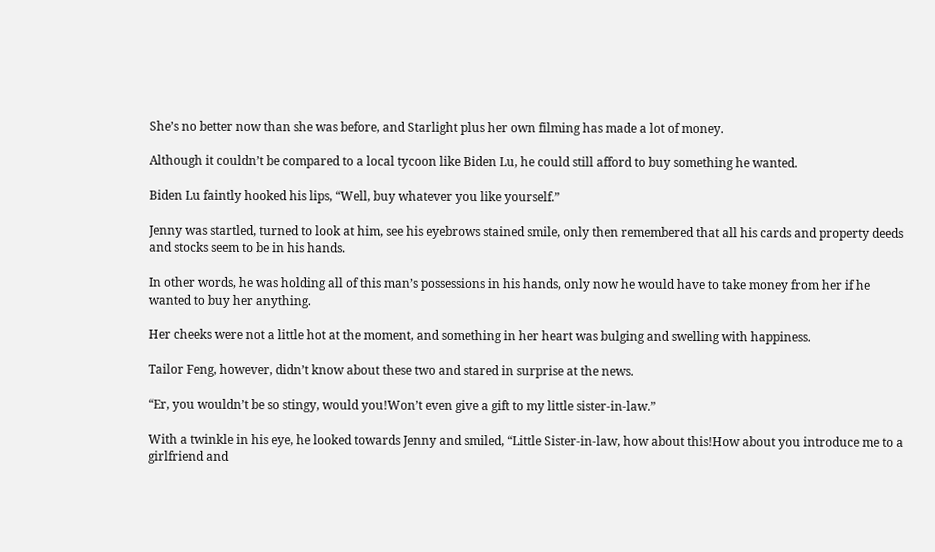She’s no better now than she was before, and Starlight plus her own filming has made a lot of money.

Although it couldn’t be compared to a local tycoon like Biden Lu, he could still afford to buy something he wanted.

Biden Lu faintly hooked his lips, “Well, buy whatever you like yourself.”

Jenny was startled, turned to look at him, see his eyebrows stained smile, only then remembered that all his cards and property deeds and stocks seem to be in his hands.

In other words, he was holding all of this man’s possessions in his hands, only now he would have to take money from her if he wanted to buy her anything.

Her cheeks were not a little hot at the moment, and something in her heart was bulging and swelling with happiness.

Tailor Feng, however, didn’t know about these two and stared in surprise at the news.

“Er, you wouldn’t be so stingy, would you!Won’t even give a gift to my little sister-in-law.”

With a twinkle in his eye, he looked towards Jenny and smiled, “Little Sister-in-law, how about this!How about you introduce me to a girlfriend and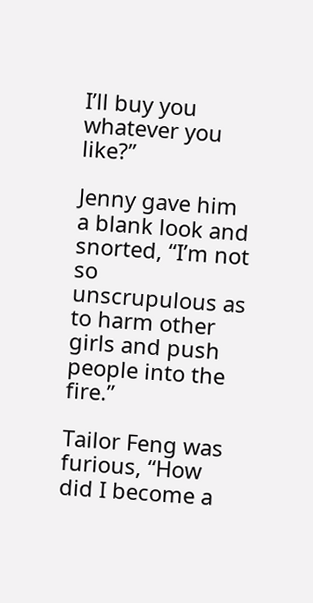I’ll buy you whatever you like?”

Jenny gave him a blank look and snorted, “I’m not so unscrupulous as to harm other girls and push people into the fire.”

Tailor Feng was furious, “How did I become a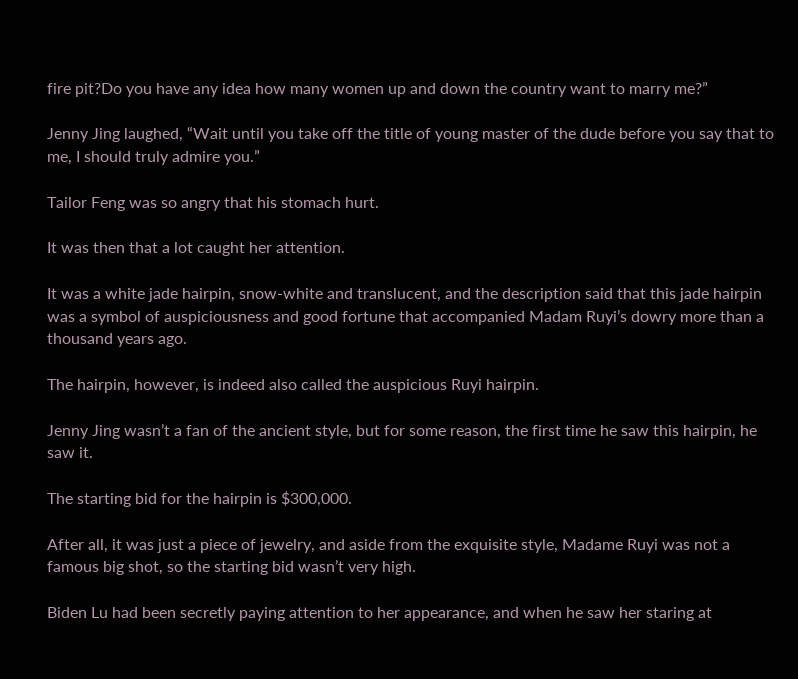fire pit?Do you have any idea how many women up and down the country want to marry me?”

Jenny Jing laughed, “Wait until you take off the title of young master of the dude before you say that to me, I should truly admire you.”

Tailor Feng was so angry that his stomach hurt.

It was then that a lot caught her attention.

It was a white jade hairpin, snow-white and translucent, and the description said that this jade hairpin was a symbol of auspiciousness and good fortune that accompanied Madam Ruyi’s dowry more than a thousand years ago.

The hairpin, however, is indeed also called the auspicious Ruyi hairpin.

Jenny Jing wasn’t a fan of the ancient style, but for some reason, the first time he saw this hairpin, he saw it.

The starting bid for the hairpin is $300,000.

After all, it was just a piece of jewelry, and aside from the exquisite style, Madame Ruyi was not a famous big shot, so the starting bid wasn’t very high.

Biden Lu had been secretly paying attention to her appearance, and when he saw her staring at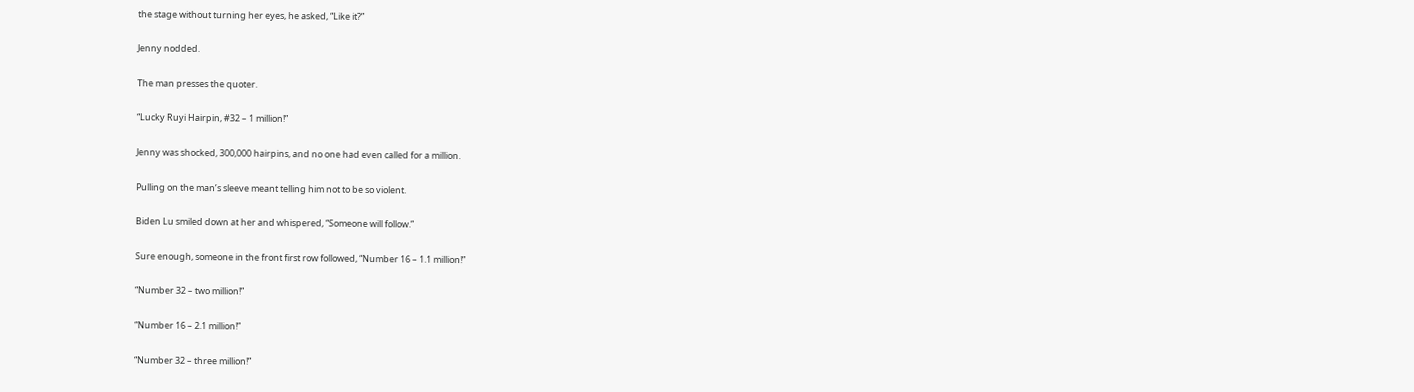the stage without turning her eyes, he asked, “Like it?”

Jenny nodded.

The man presses the quoter.

“Lucky Ruyi Hairpin, #32 – 1 million!”

Jenny was shocked, 300,000 hairpins, and no one had even called for a million.

Pulling on the man’s sleeve meant telling him not to be so violent.

Biden Lu smiled down at her and whispered, “Someone will follow.”

Sure enough, someone in the front first row followed, “Number 16 – 1.1 million!”

“Number 32 – two million!”

“Number 16 – 2.1 million!”

“Number 32 – three million!”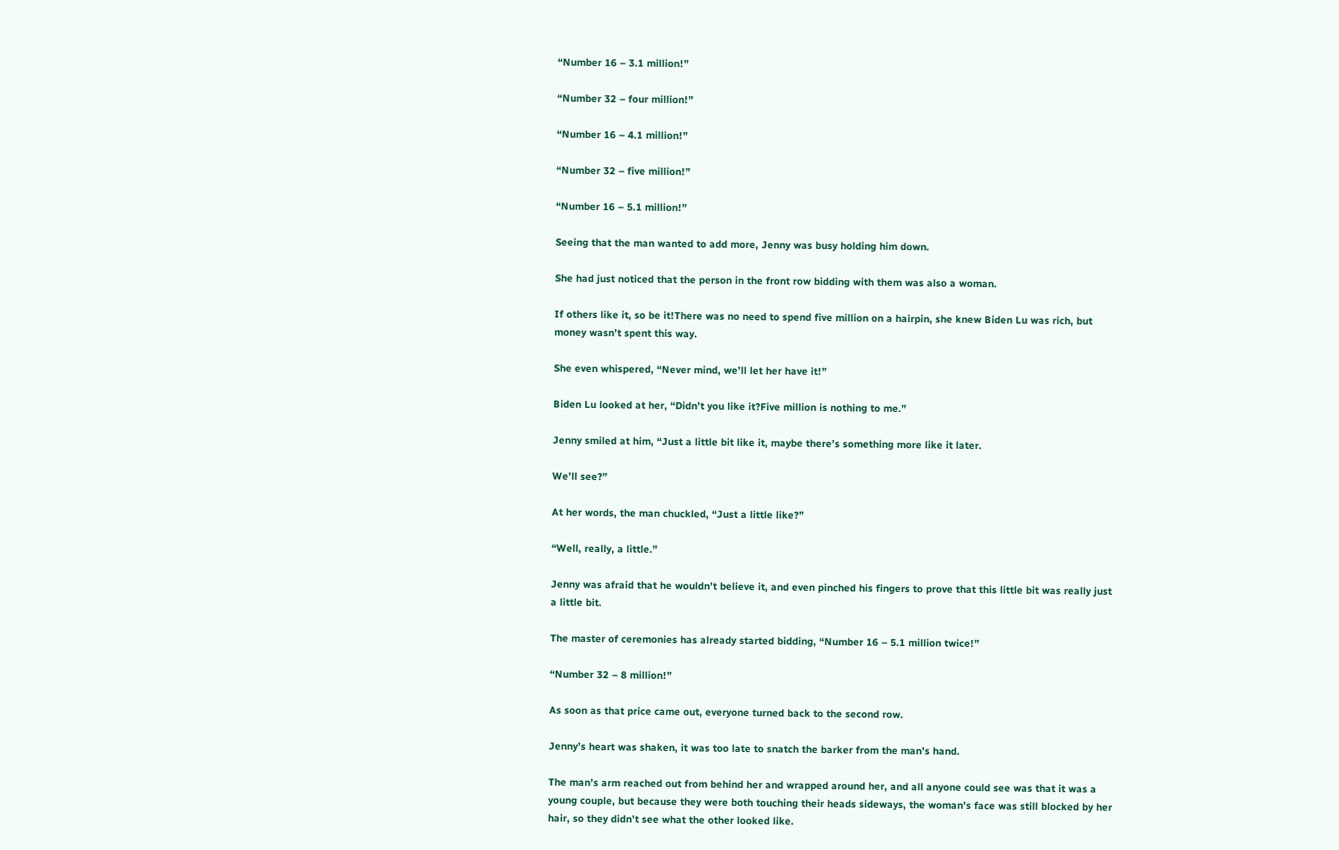“Number 16 – 3.1 million!”

“Number 32 – four million!”

“Number 16 – 4.1 million!”

“Number 32 – five million!”

“Number 16 – 5.1 million!”

Seeing that the man wanted to add more, Jenny was busy holding him down.

She had just noticed that the person in the front row bidding with them was also a woman.

If others like it, so be it!There was no need to spend five million on a hairpin, she knew Biden Lu was rich, but money wasn’t spent this way.

She even whispered, “Never mind, we’ll let her have it!”

Biden Lu looked at her, “Didn’t you like it?Five million is nothing to me.”

Jenny smiled at him, “Just a little bit like it, maybe there’s something more like it later.

We’ll see?”

At her words, the man chuckled, “Just a little like?”

“Well, really, a little.”

Jenny was afraid that he wouldn’t believe it, and even pinched his fingers to prove that this little bit was really just a little bit.

The master of ceremonies has already started bidding, “Number 16 – 5.1 million twice!”

“Number 32 – 8 million!”

As soon as that price came out, everyone turned back to the second row.

Jenny’s heart was shaken, it was too late to snatch the barker from the man’s hand.

The man’s arm reached out from behind her and wrapped around her, and all anyone could see was that it was a young couple, but because they were both touching their heads sideways, the woman’s face was still blocked by her hair, so they didn’t see what the other looked like.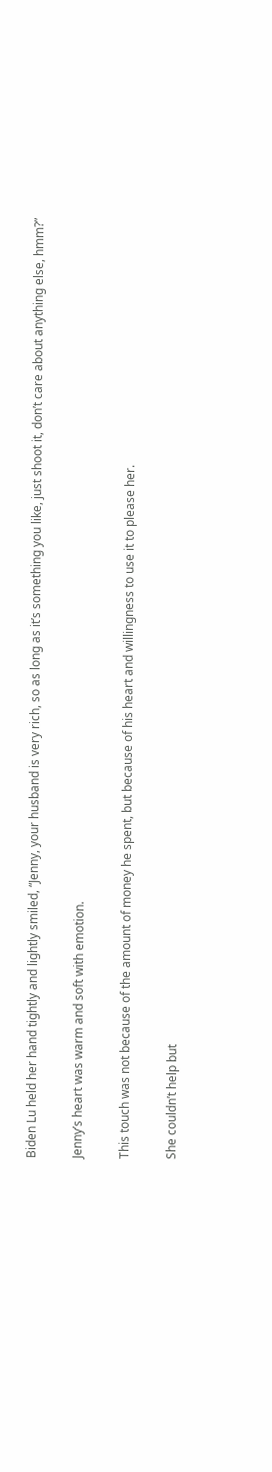Biden Lu held her hand tightly and lightly smiled, “Jenny, your husband is very rich, so as long as it’s something you like, just shoot it, don’t care about anything else, hmm?”

Jenny’s heart was warm and soft with emotion.

This touch was not because of the amount of money he spent, but because of his heart and willingness to use it to please her.

She couldn’t help but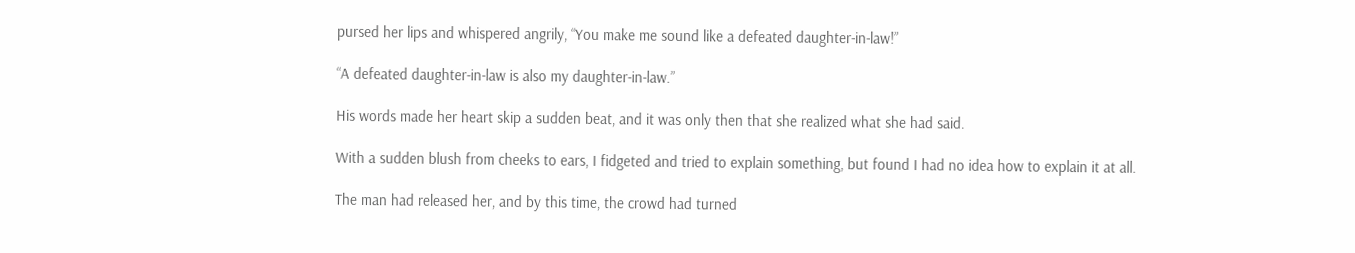pursed her lips and whispered angrily, “You make me sound like a defeated daughter-in-law!”

“A defeated daughter-in-law is also my daughter-in-law.”

His words made her heart skip a sudden beat, and it was only then that she realized what she had said.

With a sudden blush from cheeks to ears, I fidgeted and tried to explain something, but found I had no idea how to explain it at all.

The man had released her, and by this time, the crowd had turned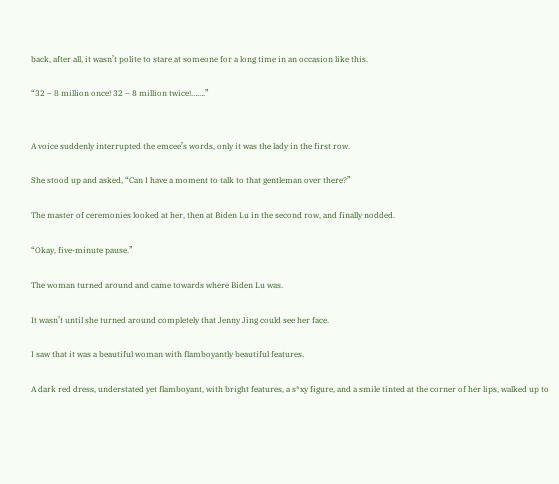back, after all, it wasn’t polite to stare at someone for a long time in an occasion like this.

“32 – 8 million once! 32 – 8 million twice!…….”


A voice suddenly interrupted the emcee’s words, only it was the lady in the first row.

She stood up and asked, “Can I have a moment to talk to that gentleman over there?”

The master of ceremonies looked at her, then at Biden Lu in the second row, and finally nodded.

“Okay, five-minute pause.”

The woman turned around and came towards where Biden Lu was.

It wasn’t until she turned around completely that Jenny Jing could see her face.

I saw that it was a beautiful woman with flamboyantly beautiful features.

A dark red dress, understated yet flamboyant, with bright features, a s*xy figure, and a smile tinted at the corner of her lips, walked up to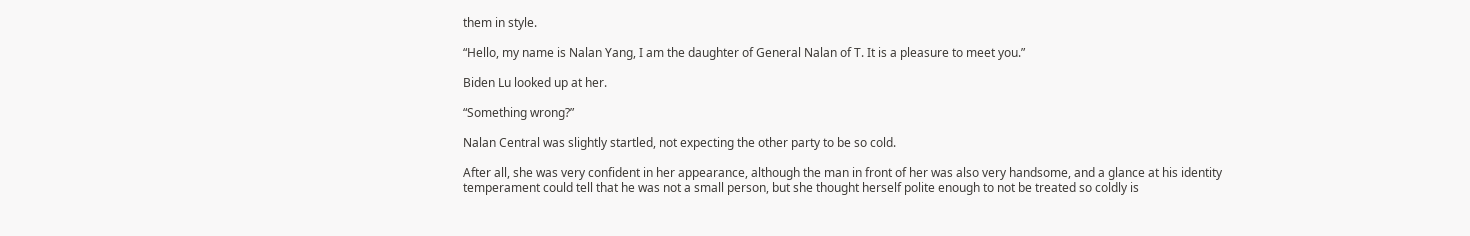them in style.

“Hello, my name is Nalan Yang, I am the daughter of General Nalan of T. It is a pleasure to meet you.”

Biden Lu looked up at her.

“Something wrong?”

Nalan Central was slightly startled, not expecting the other party to be so cold.

After all, she was very confident in her appearance, although the man in front of her was also very handsome, and a glance at his identity temperament could tell that he was not a small person, but she thought herself polite enough to not be treated so coldly is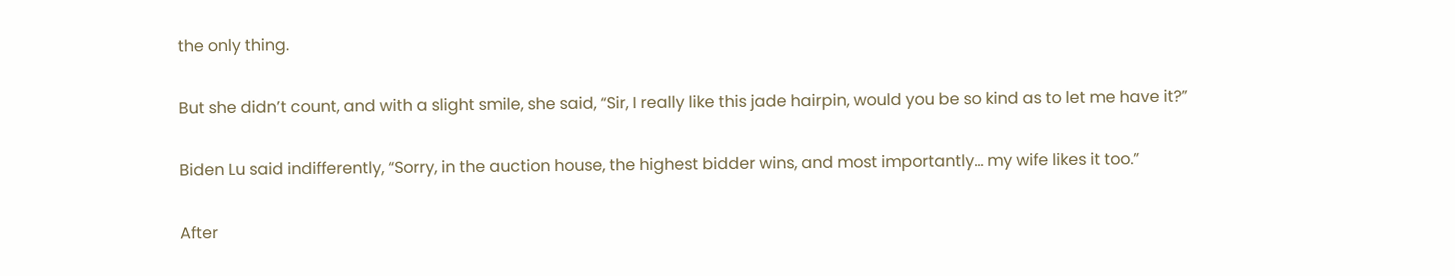the only thing.

But she didn’t count, and with a slight smile, she said, “Sir, I really like this jade hairpin, would you be so kind as to let me have it?”

Biden Lu said indifferently, “Sorry, in the auction house, the highest bidder wins, and most importantly… my wife likes it too.”

After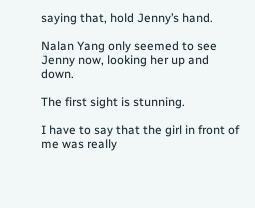saying that, hold Jenny’s hand.

Nalan Yang only seemed to see Jenny now, looking her up and down.

The first sight is stunning.

I have to say that the girl in front of me was really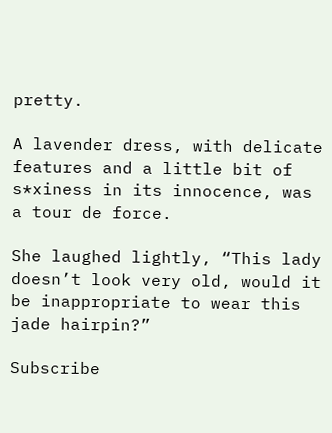pretty.

A lavender dress, with delicate features and a little bit of s*xiness in its innocence, was a tour de force.

She laughed lightly, “This lady doesn’t look very old, would it be inappropriate to wear this jade hairpin?”

Subscribe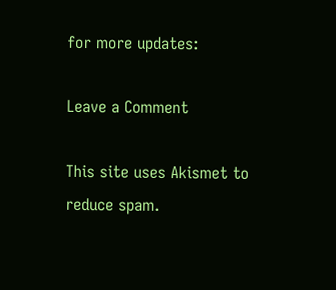for more updates:

Leave a Comment

This site uses Akismet to reduce spam.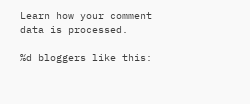Learn how your comment data is processed.

%d bloggers like this: